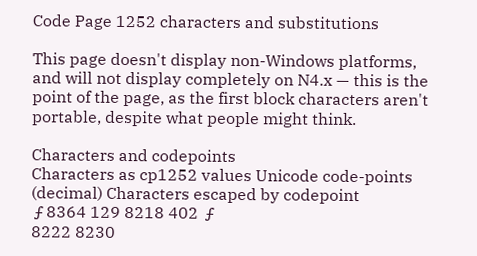Code Page 1252 characters and substitutions

This page doesn't display non-Windows platforms, and will not display completely on N4.x — this is the point of the page, as the first block characters aren't portable, despite what people might think.

Characters and codepoints
Characters as cp1252 values Unicode code-points (decimal) Characters escaped by codepoint
 ƒ 8364 129 8218 402  ƒ
8222 8230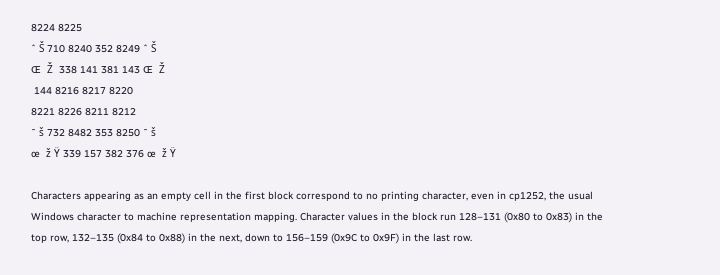8224 8225
ˆ Š 710 8240 352 8249 ˆ Š
Œ  Ž  338 141 381 143 Œ  Ž
 144 8216 8217 8220
8221 8226 8211 8212
˜ š 732 8482 353 8250 ˜ š
œ  ž Ÿ 339 157 382 376 œ  ž Ÿ

Characters appearing as an empty cell in the first block correspond to no printing character, even in cp1252, the usual Windows character to machine representation mapping. Character values in the block run 128–131 (0x80 to 0x83) in the top row, 132–135 (0x84 to 0x88) in the next, down to 156–159 (0x9C to 0x9F) in the last row.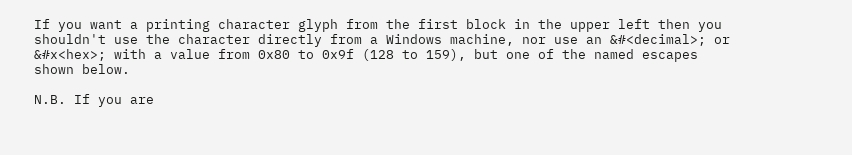If you want a printing character glyph from the first block in the upper left then you shouldn't use the character directly from a Windows machine, nor use an &#<decimal>; or &#x<hex>; with a value from 0x80 to 0x9f (128 to 159), but one of the named escapes shown below.

N.B. If you are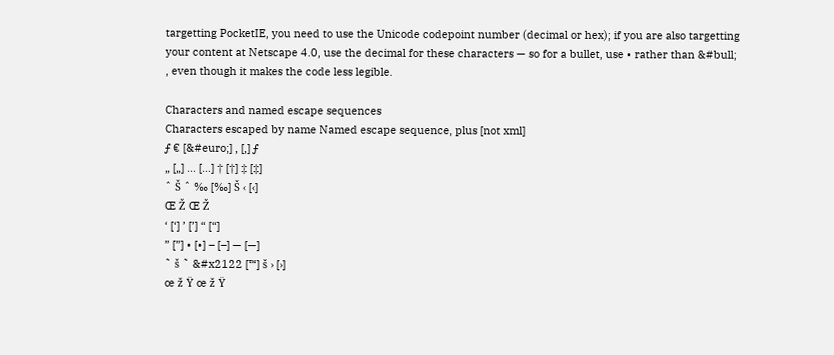targetting PocketIE, you need to use the Unicode codepoint number (decimal or hex); if you are also targetting your content at Netscape 4.0, use the decimal for these characters — so for a bullet, use • rather than &#bull; , even though it makes the code less legible.

Characters and named escape sequences
Characters escaped by name Named escape sequence, plus [not xml]
ƒ € [&#euro;] ‚ [‚] ƒ
„ [„] … […] † [†] ‡ [‡]
ˆ Š ˆ ‰ [‰] Š ‹ [‹]
Œ Ž Œ Ž
‘ [‘] ’ [’] “ [“]
” [”] • [•] – [–] — [—]
˜ š ˜ &#x2122 [™] š › [›]
œ ž Ÿ œ ž Ÿ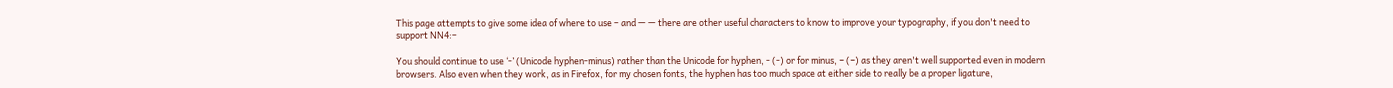This page attempts to give some idea of where to use – and — — there are other useful characters to know to improve your typography, if you don't need to support NN4:–

You should continue to use ‘-’ (Unicode hyphen-minus) rather than the Unicode for hyphen, ‐ (‐) or for minus, − (−) as they aren't well supported even in modern browsers. Also even when they work, as in Firefox, for my chosen fonts, the hyphen has too much space at either side to really be a proper ligature,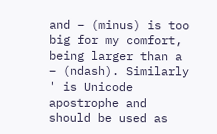and − (minus) is too big for my comfort, being larger than a – (ndash). Similarly ' is Unicode apostrophe and should be used as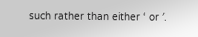such rather than either ‘ or ′.